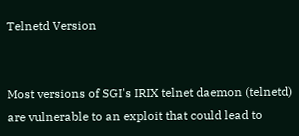Telnetd Version


Most versions of SGI's IRIX telnet daemon (telnetd) are vulnerable to an exploit that could lead to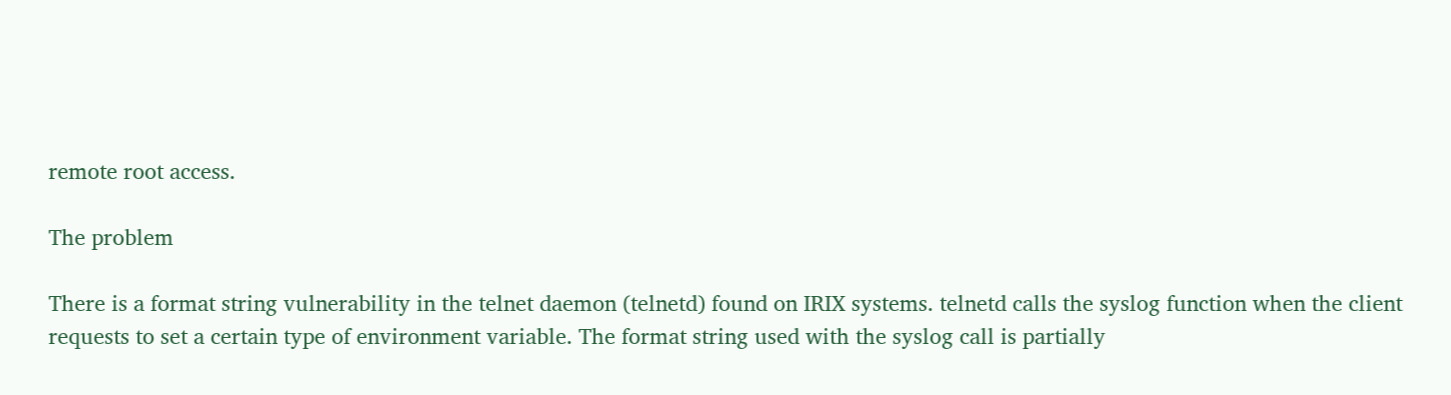remote root access.

The problem

There is a format string vulnerability in the telnet daemon (telnetd) found on IRIX systems. telnetd calls the syslog function when the client requests to set a certain type of environment variable. The format string used with the syslog call is partially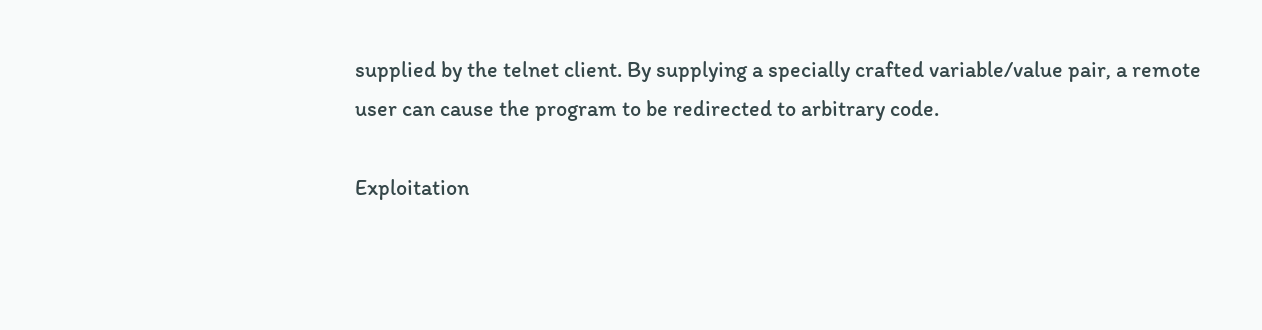supplied by the telnet client. By supplying a specially crafted variable/value pair, a remote user can cause the program to be redirected to arbitrary code.

Exploitation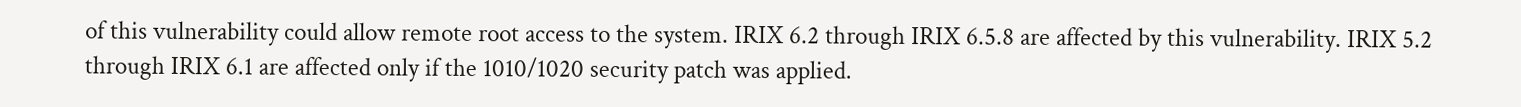of this vulnerability could allow remote root access to the system. IRIX 6.2 through IRIX 6.5.8 are affected by this vulnerability. IRIX 5.2 through IRIX 6.1 are affected only if the 1010/1020 security patch was applied.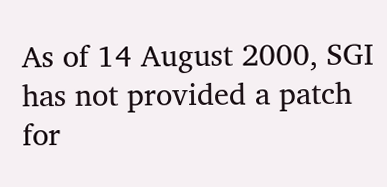As of 14 August 2000, SGI has not provided a patch for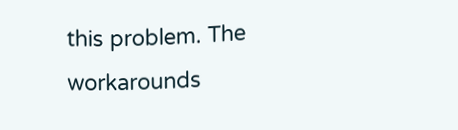this problem. The workarounds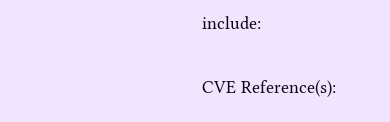include:


CVE Reference(s):